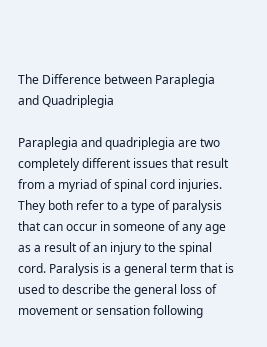The Difference between Paraplegia and Quadriplegia

Paraplegia and quadriplegia are two completely different issues that result from a myriad of spinal cord injuries. They both refer to a type of paralysis that can occur in someone of any age as a result of an injury to the spinal cord. Paralysis is a general term that is used to describe the general loss of movement or sensation following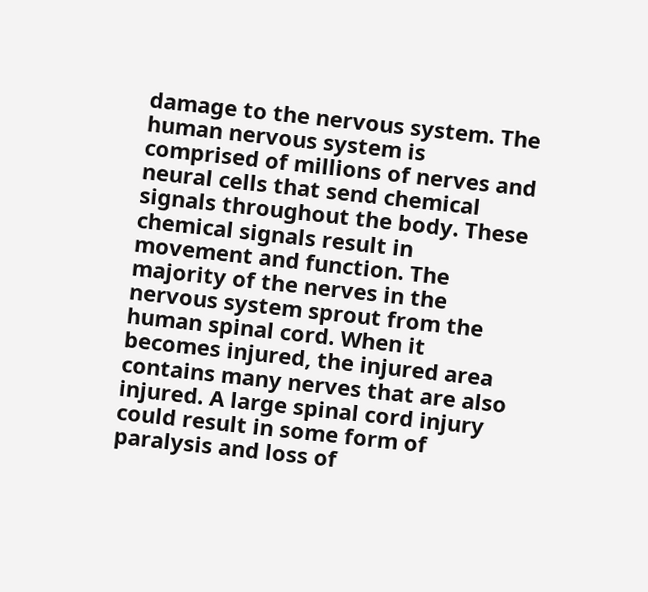damage to the nervous system. The human nervous system is comprised of millions of nerves and neural cells that send chemical signals throughout the body. These chemical signals result in movement and function. The majority of the nerves in the nervous system sprout from the human spinal cord. When it becomes injured, the injured area contains many nerves that are also injured. A large spinal cord injury could result in some form of paralysis and loss of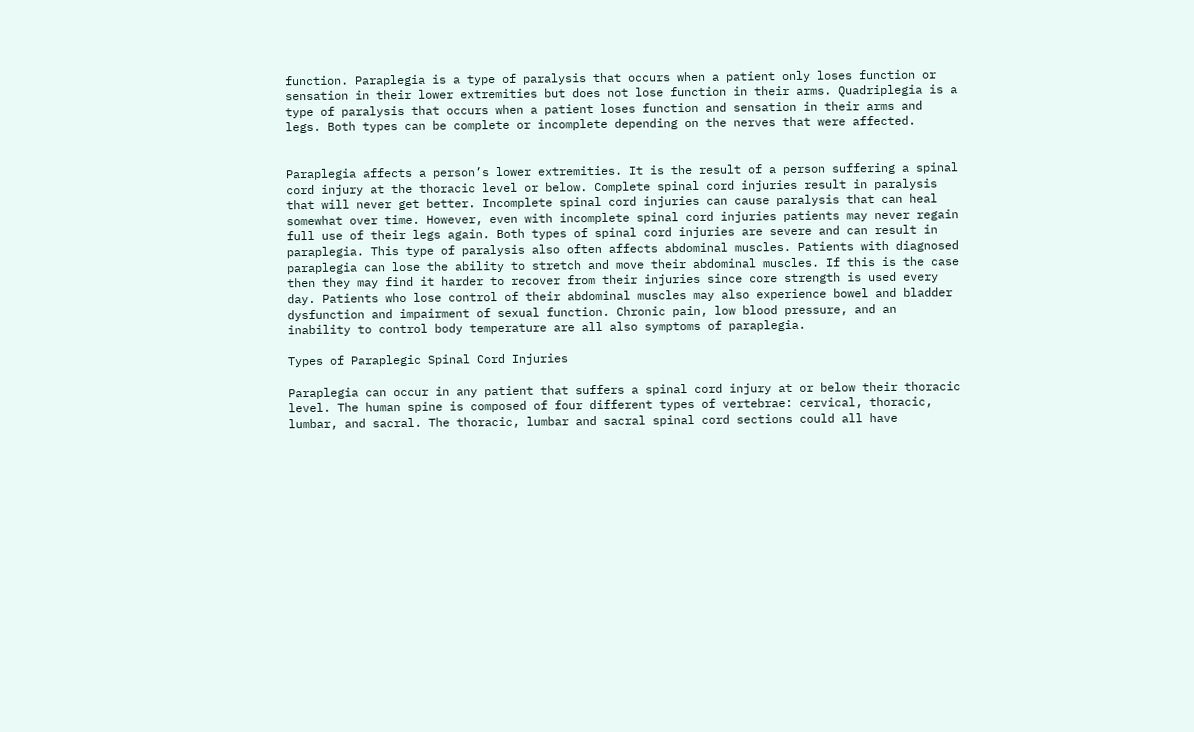function. Paraplegia is a type of paralysis that occurs when a patient only loses function or sensation in their lower extremities but does not lose function in their arms. Quadriplegia is a type of paralysis that occurs when a patient loses function and sensation in their arms and legs. Both types can be complete or incomplete depending on the nerves that were affected.


Paraplegia affects a person’s lower extremities. It is the result of a person suffering a spinal cord injury at the thoracic level or below. Complete spinal cord injuries result in paralysis that will never get better. Incomplete spinal cord injuries can cause paralysis that can heal somewhat over time. However, even with incomplete spinal cord injuries patients may never regain full use of their legs again. Both types of spinal cord injuries are severe and can result in paraplegia. This type of paralysis also often affects abdominal muscles. Patients with diagnosed paraplegia can lose the ability to stretch and move their abdominal muscles. If this is the case then they may find it harder to recover from their injuries since core strength is used every day. Patients who lose control of their abdominal muscles may also experience bowel and bladder dysfunction and impairment of sexual function. Chronic pain, low blood pressure, and an inability to control body temperature are all also symptoms of paraplegia.

Types of Paraplegic Spinal Cord Injuries

Paraplegia can occur in any patient that suffers a spinal cord injury at or below their thoracic level. The human spine is composed of four different types of vertebrae: cervical, thoracic, lumbar, and sacral. The thoracic, lumbar and sacral spinal cord sections could all have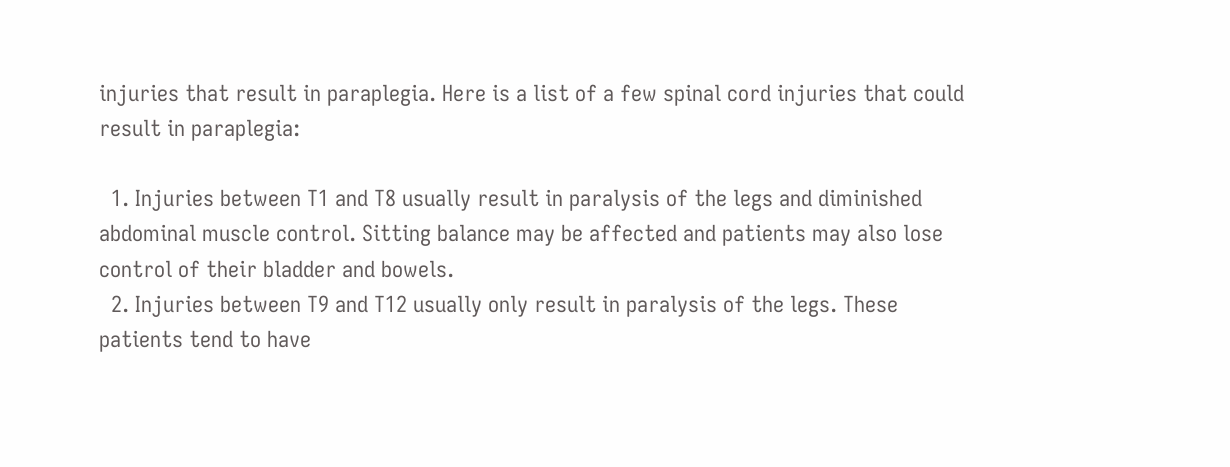injuries that result in paraplegia. Here is a list of a few spinal cord injuries that could result in paraplegia:

  1. Injuries between T1 and T8 usually result in paralysis of the legs and diminished abdominal muscle control. Sitting balance may be affected and patients may also lose control of their bladder and bowels.
  2. Injuries between T9 and T12 usually only result in paralysis of the legs. These patients tend to have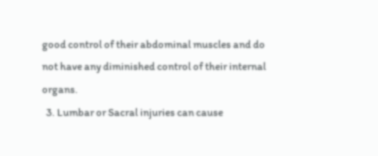good control of their abdominal muscles and do not have any diminished control of their internal organs.
  3. Lumbar or Sacral injuries can cause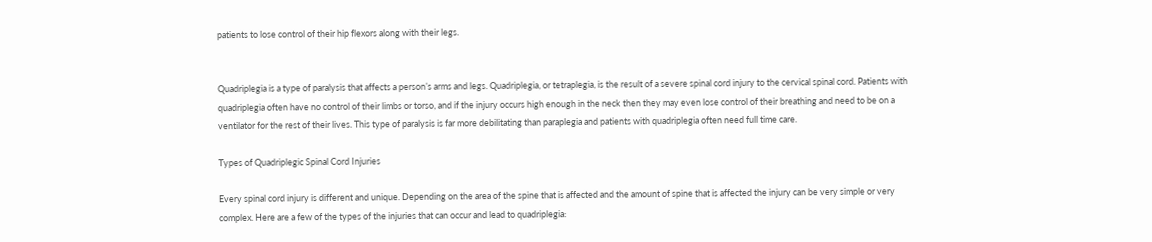patients to lose control of their hip flexors along with their legs.


Quadriplegia is a type of paralysis that affects a person’s arms and legs. Quadriplegia, or tetraplegia, is the result of a severe spinal cord injury to the cervical spinal cord. Patients with quadriplegia often have no control of their limbs or torso, and if the injury occurs high enough in the neck then they may even lose control of their breathing and need to be on a ventilator for the rest of their lives. This type of paralysis is far more debilitating than paraplegia and patients with quadriplegia often need full time care.

Types of Quadriplegic Spinal Cord Injuries

Every spinal cord injury is different and unique. Depending on the area of the spine that is affected and the amount of spine that is affected the injury can be very simple or very complex. Here are a few of the types of the injuries that can occur and lead to quadriplegia: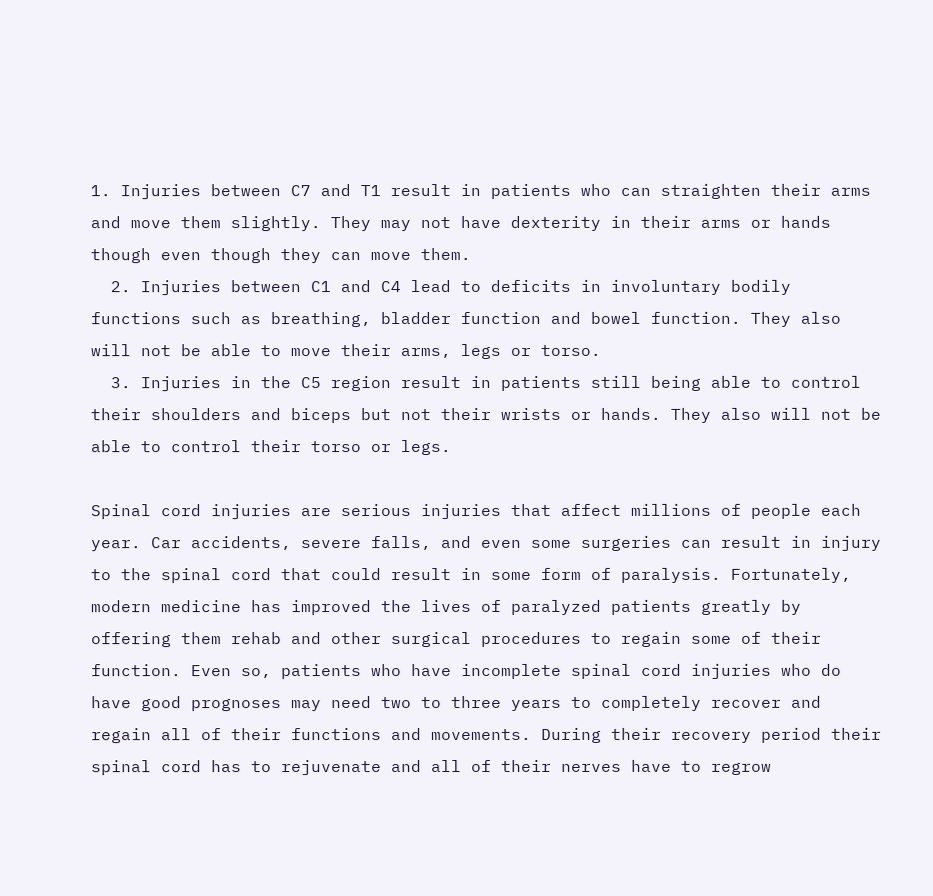1. Injuries between C7 and T1 result in patients who can straighten their arms and move them slightly. They may not have dexterity in their arms or hands though even though they can move them.
  2. Injuries between C1 and C4 lead to deficits in involuntary bodily functions such as breathing, bladder function and bowel function. They also will not be able to move their arms, legs or torso.
  3. Injuries in the C5 region result in patients still being able to control their shoulders and biceps but not their wrists or hands. They also will not be able to control their torso or legs.

Spinal cord injuries are serious injuries that affect millions of people each year. Car accidents, severe falls, and even some surgeries can result in injury to the spinal cord that could result in some form of paralysis. Fortunately, modern medicine has improved the lives of paralyzed patients greatly by offering them rehab and other surgical procedures to regain some of their function. Even so, patients who have incomplete spinal cord injuries who do have good prognoses may need two to three years to completely recover and regain all of their functions and movements. During their recovery period their spinal cord has to rejuvenate and all of their nerves have to regrow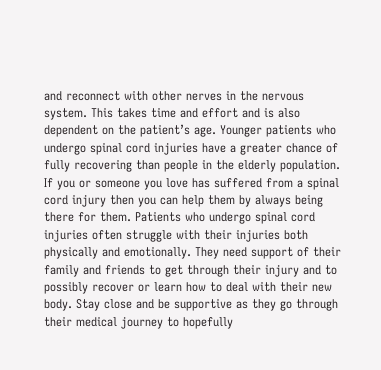and reconnect with other nerves in the nervous system. This takes time and effort and is also dependent on the patient’s age. Younger patients who undergo spinal cord injuries have a greater chance of fully recovering than people in the elderly population. If you or someone you love has suffered from a spinal cord injury then you can help them by always being there for them. Patients who undergo spinal cord injuries often struggle with their injuries both physically and emotionally. They need support of their family and friends to get through their injury and to possibly recover or learn how to deal with their new body. Stay close and be supportive as they go through their medical journey to hopefully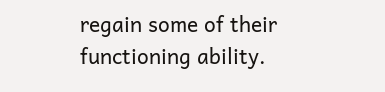regain some of their functioning ability.